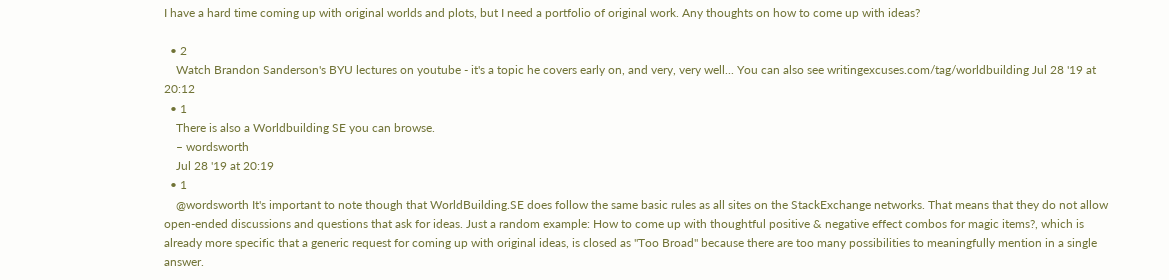I have a hard time coming up with original worlds and plots, but I need a portfolio of original work. Any thoughts on how to come up with ideas?

  • 2
    Watch Brandon Sanderson's BYU lectures on youtube - it's a topic he covers early on, and very, very well... You can also see writingexcuses.com/tag/worldbuilding Jul 28 '19 at 20:12
  • 1
    There is also a Worldbuilding SE you can browse.
    – wordsworth
    Jul 28 '19 at 20:19
  • 1
    @wordsworth It's important to note though that WorldBuilding.SE does follow the same basic rules as all sites on the StackExchange networks. That means that they do not allow open-ended discussions and questions that ask for ideas. Just a random example: How to come up with thoughtful positive & negative effect combos for magic items?, which is already more specific that a generic request for coming up with original ideas, is closed as "Too Broad" because there are too many possibilities to meaningfully mention in a single answer.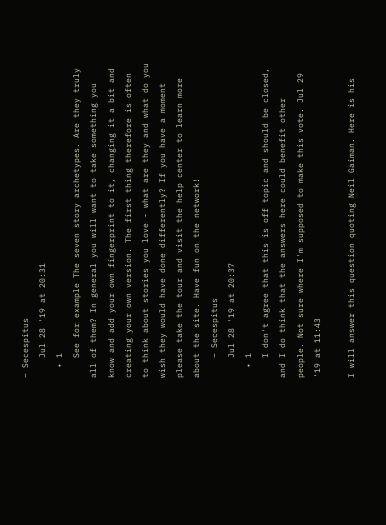– Secespitus
    Jul 28 '19 at 20:31
  • 1
    See for example The seven story archetypes. Are they truly all of them? In general you will want to take something you know and add your own fingerprint to it, changing it a bit and creating your own version. The first thing therefore is often to think about stories you love - what are they and what do you wish they would have done differently? If you have a moment please take the tour and visit the help center to learn more about the site. Have fun on the network!
    – Secespitus
    Jul 28 '19 at 20:37
  • 1
    I don't agree that this is off topic and should be closed, and I do think that the answers here could benefit other people. Not sure where I'm supposed to make this vote. Jul 29 '19 at 11:43

I will answer this question quoting Neil Gaiman. Here is his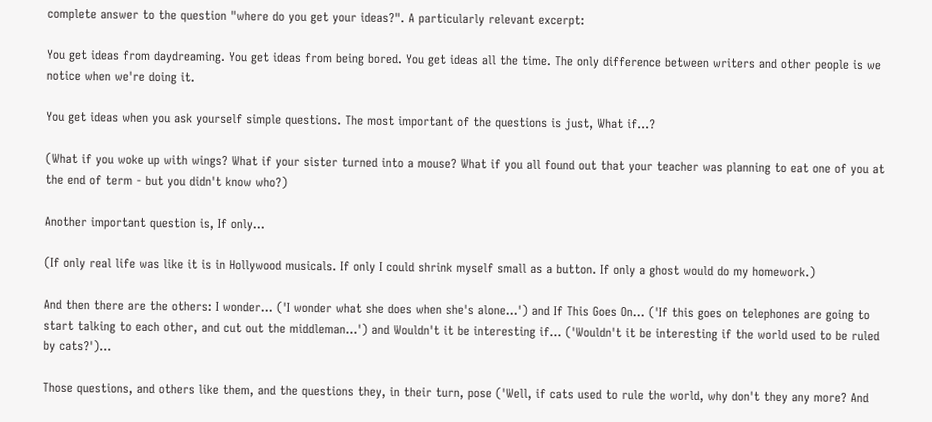complete answer to the question "where do you get your ideas?". A particularly relevant excerpt:

You get ideas from daydreaming. You get ideas from being bored. You get ideas all the time. The only difference between writers and other people is we notice when we're doing it.

You get ideas when you ask yourself simple questions. The most important of the questions is just, What if...?

(What if you woke up with wings? What if your sister turned into a mouse? What if you all found out that your teacher was planning to eat one of you at the end of term - but you didn't know who?)

Another important question is, If only...

(If only real life was like it is in Hollywood musicals. If only I could shrink myself small as a button. If only a ghost would do my homework.)

And then there are the others: I wonder... ('I wonder what she does when she's alone...') and If This Goes On... ('If this goes on telephones are going to start talking to each other, and cut out the middleman...') and Wouldn't it be interesting if... ('Wouldn't it be interesting if the world used to be ruled by cats?')...

Those questions, and others like them, and the questions they, in their turn, pose ('Well, if cats used to rule the world, why don't they any more? And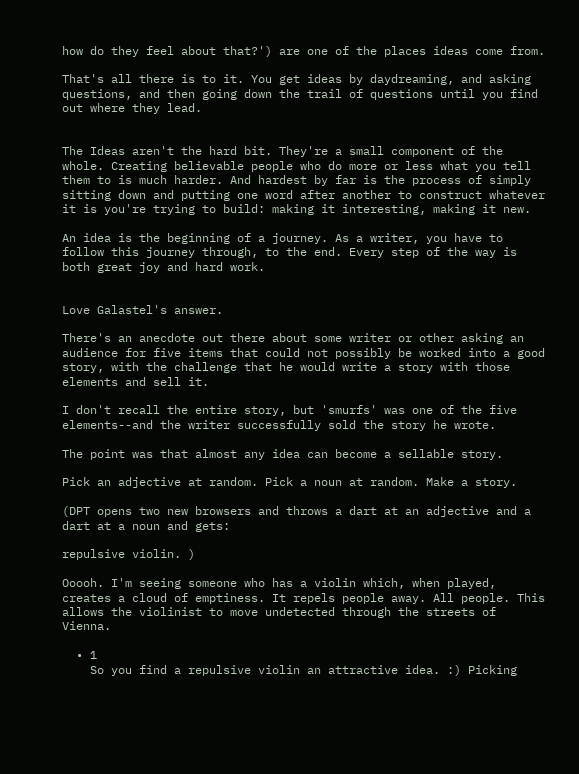how do they feel about that?') are one of the places ideas come from.

That's all there is to it. You get ideas by daydreaming, and asking questions, and then going down the trail of questions until you find out where they lead.


The Ideas aren't the hard bit. They're a small component of the whole. Creating believable people who do more or less what you tell them to is much harder. And hardest by far is the process of simply sitting down and putting one word after another to construct whatever it is you're trying to build: making it interesting, making it new.

An idea is the beginning of a journey. As a writer, you have to follow this journey through, to the end. Every step of the way is both great joy and hard work.


Love Galastel's answer.

There's an anecdote out there about some writer or other asking an audience for five items that could not possibly be worked into a good story, with the challenge that he would write a story with those elements and sell it.

I don't recall the entire story, but 'smurfs' was one of the five elements--and the writer successfully sold the story he wrote.

The point was that almost any idea can become a sellable story.

Pick an adjective at random. Pick a noun at random. Make a story.

(DPT opens two new browsers and throws a dart at an adjective and a dart at a noun and gets:

repulsive violin. )

Ooooh. I'm seeing someone who has a violin which, when played, creates a cloud of emptiness. It repels people away. All people. This allows the violinist to move undetected through the streets of Vienna.

  • 1
    So you find a repulsive violin an attractive idea. :) Picking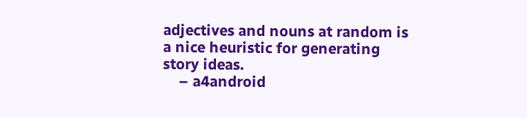adjectives and nouns at random is a nice heuristic for generating story ideas.
    – a4android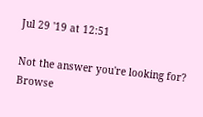Jul 29 '19 at 12:51

Not the answer you're looking for? Browse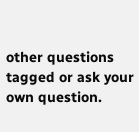other questions tagged or ask your own question.